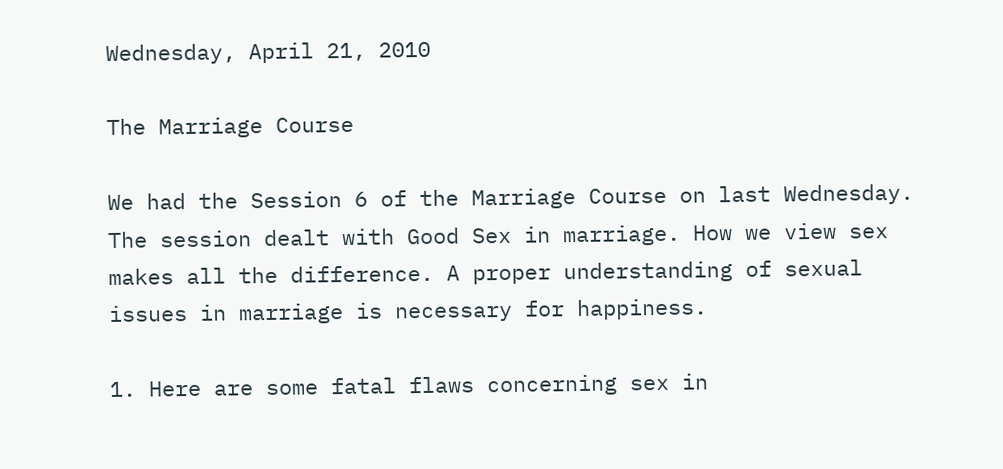Wednesday, April 21, 2010

The Marriage Course

We had the Session 6 of the Marriage Course on last Wednesday. The session dealt with Good Sex in marriage. How we view sex makes all the difference. A proper understanding of sexual issues in marriage is necessary for happiness.

1. Here are some fatal flaws concerning sex in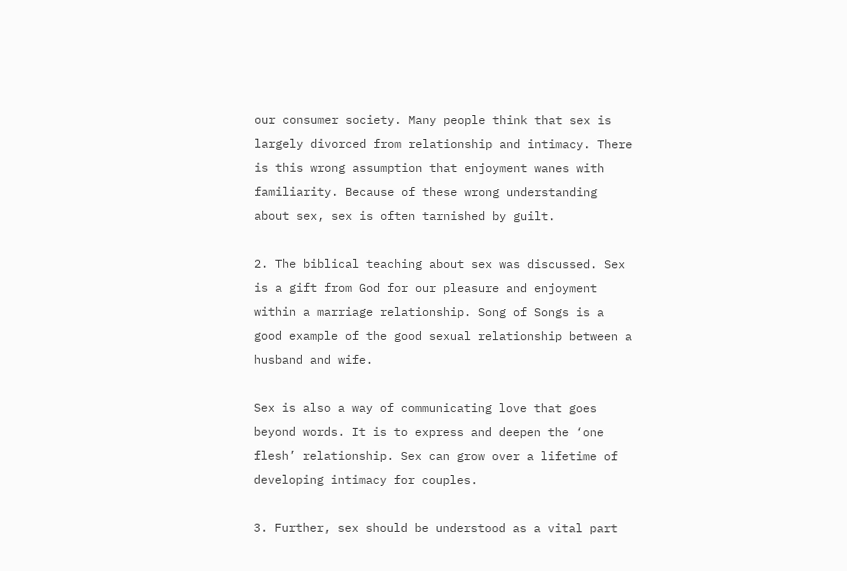our consumer society. Many people think that sex is largely divorced from relationship and intimacy. There is this wrong assumption that enjoyment wanes with familiarity. Because of these wrong understanding about sex, sex is often tarnished by guilt.

2. The biblical teaching about sex was discussed. Sex is a gift from God for our pleasure and enjoyment within a marriage relationship. Song of Songs is a good example of the good sexual relationship between a husband and wife.

Sex is also a way of communicating love that goes beyond words. It is to express and deepen the ‘one flesh’ relationship. Sex can grow over a lifetime of developing intimacy for couples.

3. Further, sex should be understood as a vital part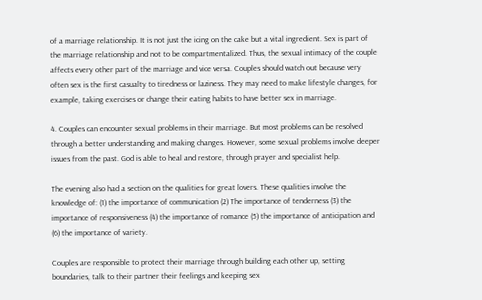of a marriage relationship. It is not just the icing on the cake but a vital ingredient. Sex is part of the marriage relationship and not to be compartmentalized. Thus, the sexual intimacy of the couple affects every other part of the marriage and vice versa. Couples should watch out because very often sex is the first casualty to tiredness or laziness. They may need to make lifestyle changes, for example, taking exercises or change their eating habits to have better sex in marriage.

4. Couples can encounter sexual problems in their marriage. But most problems can be resolved through a better understanding and making changes. However, some sexual problems involve deeper issues from the past. God is able to heal and restore, through prayer and specialist help.

The evening also had a section on the qualities for great lovers. These qualities involve the knowledge of: (1) the importance of communication (2) The importance of tenderness (3) the importance of responsiveness (4) the importance of romance (5) the importance of anticipation and (6) the importance of variety.

Couples are responsible to protect their marriage through building each other up, setting boundaries, talk to their partner their feelings and keeping sex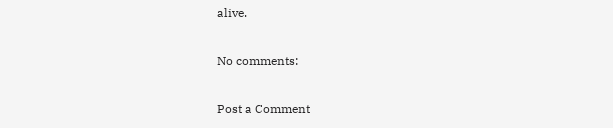alive.

No comments:

Post a Comment